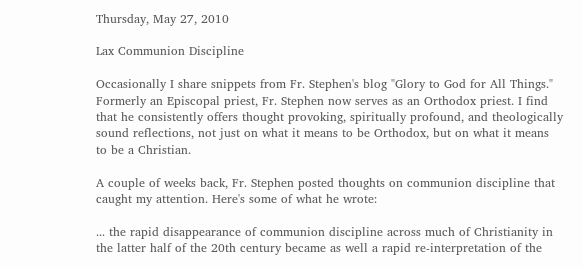Thursday, May 27, 2010

Lax Communion Discipline

Occasionally I share snippets from Fr. Stephen's blog "Glory to God for All Things." Formerly an Episcopal priest, Fr. Stephen now serves as an Orthodox priest. I find that he consistently offers thought provoking, spiritually profound, and theologically sound reflections, not just on what it means to be Orthodox, but on what it means to be a Christian.

A couple of weeks back, Fr. Stephen posted thoughts on communion discipline that caught my attention. Here's some of what he wrote:

... the rapid disappearance of communion discipline across much of Christianity in the latter half of the 20th century became as well a rapid re-interpretation of the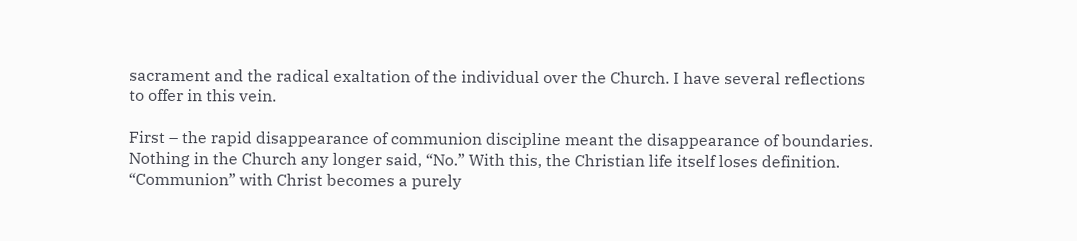sacrament and the radical exaltation of the individual over the Church. I have several reflections to offer in this vein.

First – the rapid disappearance of communion discipline meant the disappearance of boundaries. Nothing in the Church any longer said, “No.” With this, the Christian life itself loses definition. “Communion” with Christ becomes a purely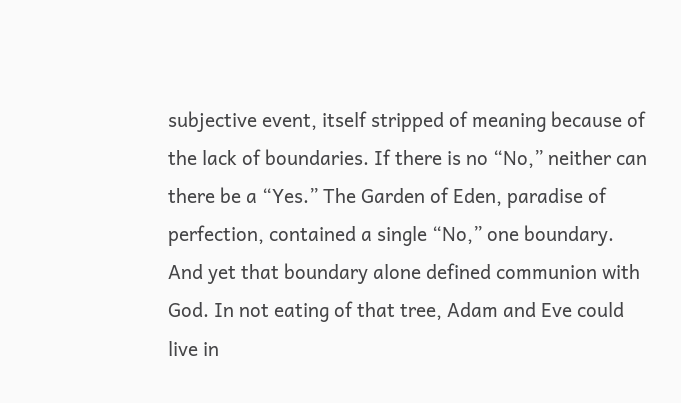subjective event, itself stripped of meaning because of the lack of boundaries. If there is no “No,” neither can there be a “Yes.” The Garden of Eden, paradise of perfection, contained a single “No,” one boundary. And yet that boundary alone defined communion with God. In not eating of that tree, Adam and Eve could live in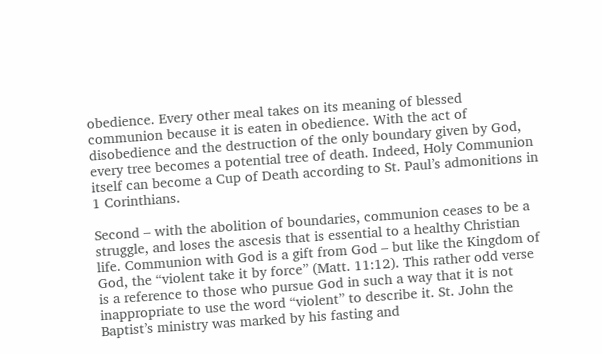obedience. Every other meal takes on its meaning of blessed communion because it is eaten in obedience. With the act of disobedience and the destruction of the only boundary given by God, every tree becomes a potential tree of death. Indeed, Holy Communion itself can become a Cup of Death according to St. Paul’s admonitions in 1 Corinthians.

Second – with the abolition of boundaries, communion ceases to be a struggle, and loses the ascesis that is essential to a healthy Christian life. Communion with God is a gift from God – but like the Kingdom of God, the “violent take it by force” (Matt. 11:12). This rather odd verse is a reference to those who pursue God in such a way that it is not inappropriate to use the word “violent” to describe it. St. John the Baptist’s ministry was marked by his fasting and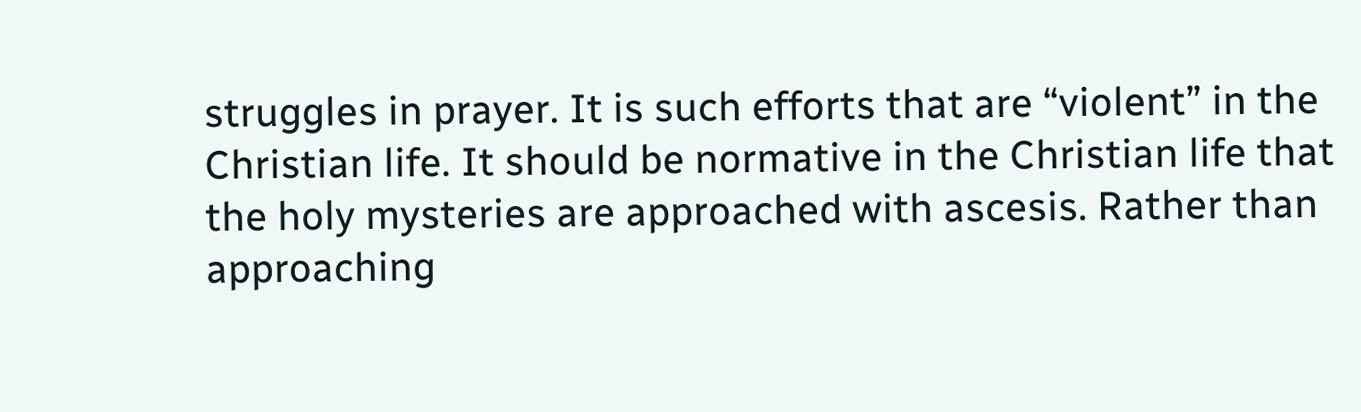struggles in prayer. It is such efforts that are “violent” in the Christian life. It should be normative in the Christian life that the holy mysteries are approached with ascesis. Rather than approaching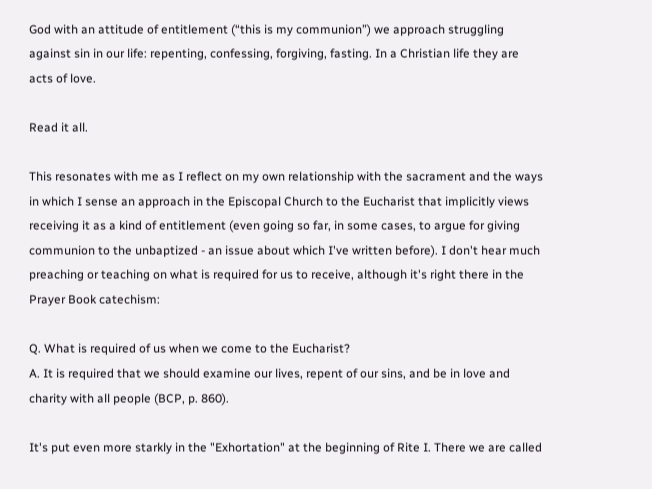God with an attitude of entitlement (“this is my communion”) we approach struggling against sin in our life: repenting, confessing, forgiving, fasting. In a Christian life they are acts of love.

Read it all.

This resonates with me as I reflect on my own relationship with the sacrament and the ways in which I sense an approach in the Episcopal Church to the Eucharist that implicitly views receiving it as a kind of entitlement (even going so far, in some cases, to argue for giving communion to the unbaptized - an issue about which I've written before). I don't hear much preaching or teaching on what is required for us to receive, although it's right there in the Prayer Book catechism:

Q. What is required of us when we come to the Eucharist?
A. It is required that we should examine our lives, repent of our sins, and be in love and charity with all people (BCP, p. 860).

It's put even more starkly in the "Exhortation" at the beginning of Rite I. There we are called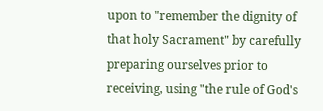upon to "remember the dignity of that holy Sacrament" by carefully preparing ourselves prior to receiving, using "the rule of God's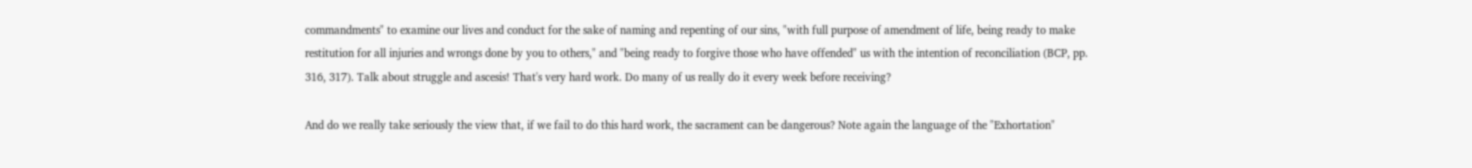commandments" to examine our lives and conduct for the sake of naming and repenting of our sins, "with full purpose of amendment of life, being ready to make restitution for all injuries and wrongs done by you to others," and "being ready to forgive those who have offended" us with the intention of reconciliation (BCP, pp. 316, 317). Talk about struggle and ascesis! That's very hard work. Do many of us really do it every week before receiving?

And do we really take seriously the view that, if we fail to do this hard work, the sacrament can be dangerous? Note again the language of the "Exhortation"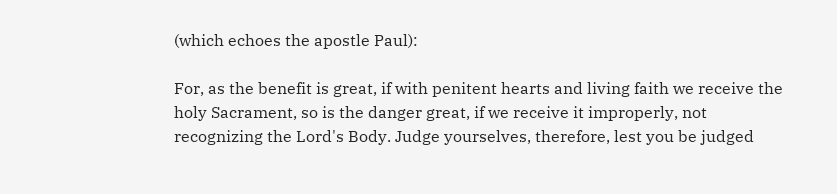(which echoes the apostle Paul):

For, as the benefit is great, if with penitent hearts and living faith we receive the holy Sacrament, so is the danger great, if we receive it improperly, not recognizing the Lord's Body. Judge yourselves, therefore, lest you be judged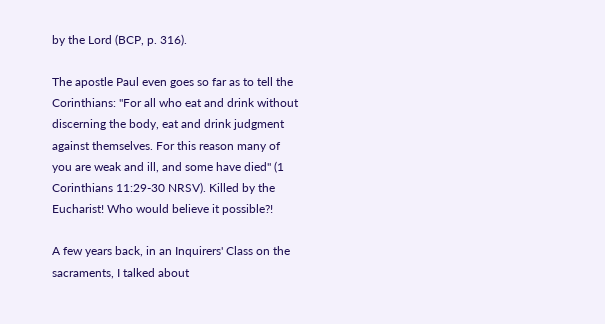by the Lord (BCP, p. 316).

The apostle Paul even goes so far as to tell the Corinthians: "For all who eat and drink without discerning the body, eat and drink judgment against themselves. For this reason many of you are weak and ill, and some have died" (1 Corinthians 11:29-30 NRSV). Killed by the Eucharist! Who would believe it possible?!

A few years back, in an Inquirers' Class on the sacraments, I talked about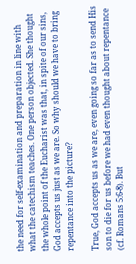the need for self-examination and preparation in line with what the catechism teaches. One person objected. She thought the whole point of the Eucharist was that, in spite of our sins, God accepts us just as we are. So why should we have to bring repentance into the picture?

True, God accepts us as we are, even going so far as to send His son to die for us before we had even thought about repentance (cf. Romans 5:6-8). But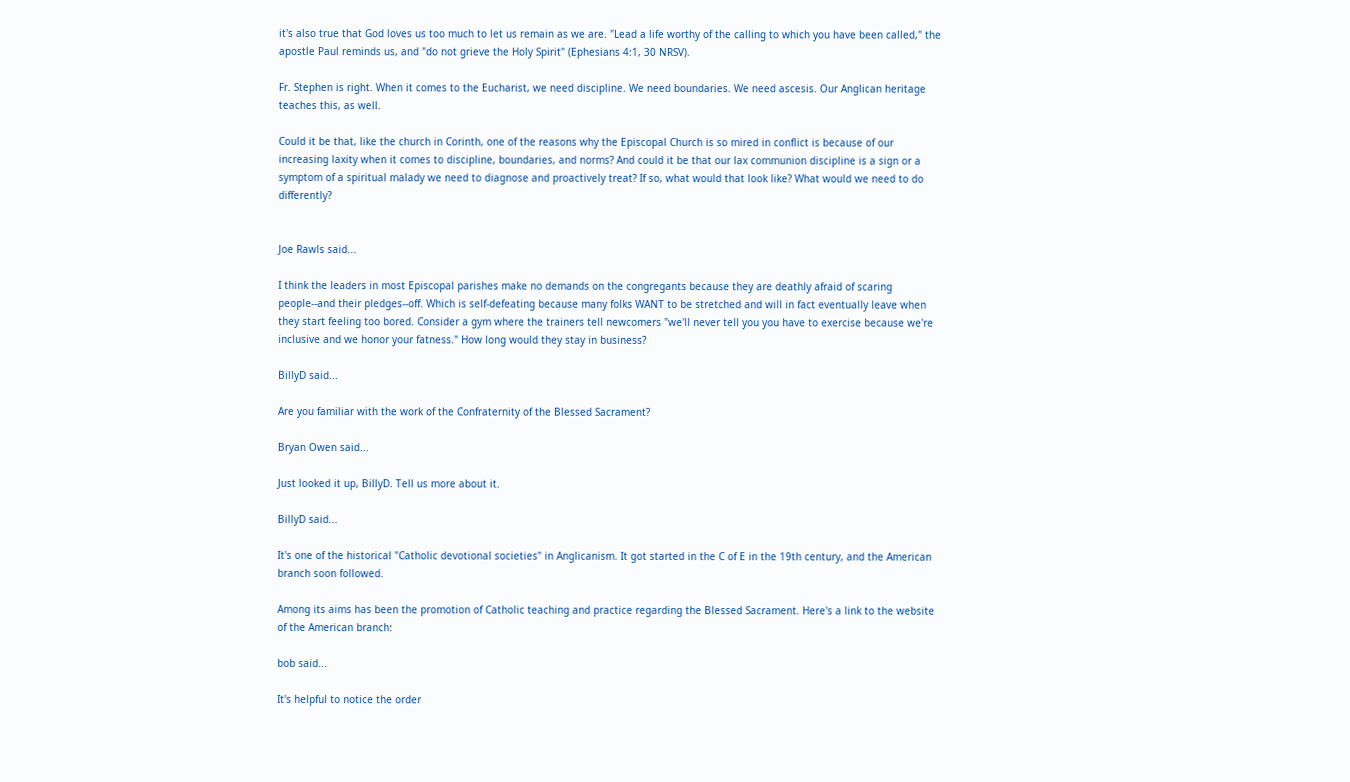it's also true that God loves us too much to let us remain as we are. "Lead a life worthy of the calling to which you have been called," the apostle Paul reminds us, and "do not grieve the Holy Spirit" (Ephesians 4:1, 30 NRSV).

Fr. Stephen is right. When it comes to the Eucharist, we need discipline. We need boundaries. We need ascesis. Our Anglican heritage teaches this, as well.

Could it be that, like the church in Corinth, one of the reasons why the Episcopal Church is so mired in conflict is because of our increasing laxity when it comes to discipline, boundaries, and norms? And could it be that our lax communion discipline is a sign or a symptom of a spiritual malady we need to diagnose and proactively treat? If so, what would that look like? What would we need to do differently?


Joe Rawls said...

I think the leaders in most Episcopal parishes make no demands on the congregants because they are deathly afraid of scaring people--and their pledges--off. Which is self-defeating because many folks WANT to be stretched and will in fact eventually leave when they start feeling too bored. Consider a gym where the trainers tell newcomers "we'll never tell you you have to exercise because we're inclusive and we honor your fatness." How long would they stay in business?

BillyD said...

Are you familiar with the work of the Confraternity of the Blessed Sacrament?

Bryan Owen said...

Just looked it up, BillyD. Tell us more about it.

BillyD said...

It's one of the historical "Catholic devotional societies" in Anglicanism. It got started in the C of E in the 19th century, and the American branch soon followed.

Among its aims has been the promotion of Catholic teaching and practice regarding the Blessed Sacrament. Here's a link to the website of the American branch:

bob said...

It's helpful to notice the order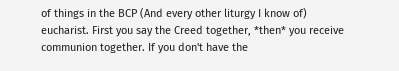of things in the BCP (And every other liturgy I know of) eucharist. First you say the Creed together, *then* you receive communion together. If you don't have the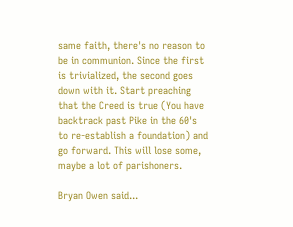same faith, there's no reason to be in communion. Since the first is trivialized, the second goes down with it. Start preaching that the Creed is true (You have backtrack past Pike in the 60's to re-establish a foundation) and go forward. This will lose some, maybe a lot of parishoners.

Bryan Owen said...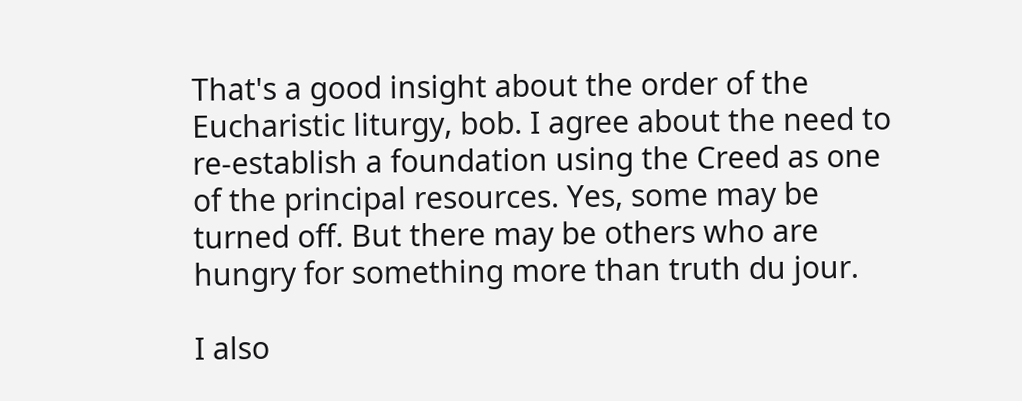That's a good insight about the order of the Eucharistic liturgy, bob. I agree about the need to re-establish a foundation using the Creed as one of the principal resources. Yes, some may be turned off. But there may be others who are hungry for something more than truth du jour.

I also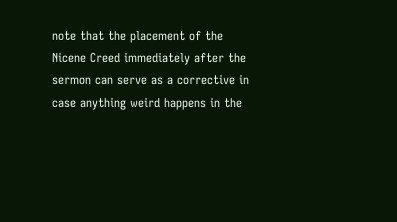note that the placement of the Nicene Creed immediately after the sermon can serve as a corrective in case anything weird happens in the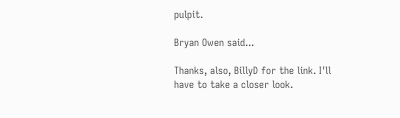pulpit.

Bryan Owen said...

Thanks, also, BillyD for the link. I'll have to take a closer look.